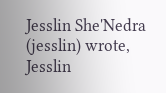Jesslin She'Nedra (jesslin) wrote,
Jesslin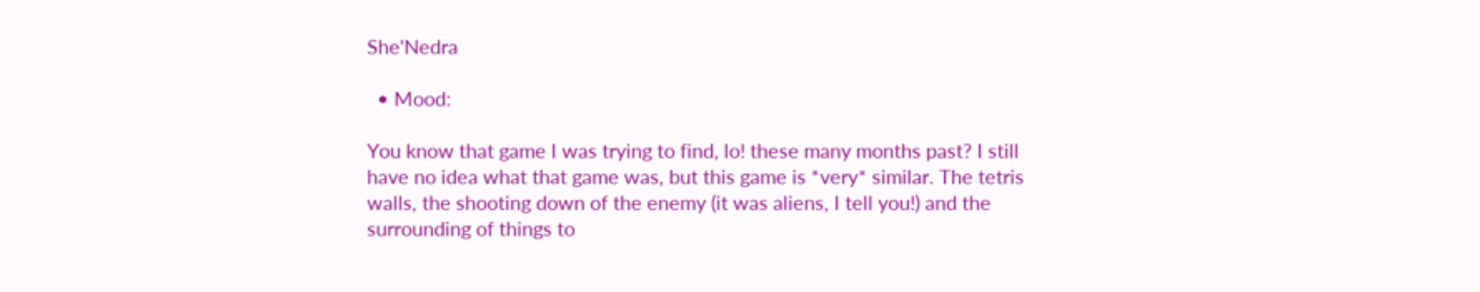She'Nedra

  • Mood:

You know that game I was trying to find, lo! these many months past? I still have no idea what that game was, but this game is *very* similar. The tetris walls, the shooting down of the enemy (it was aliens, I tell you!) and the surrounding of things to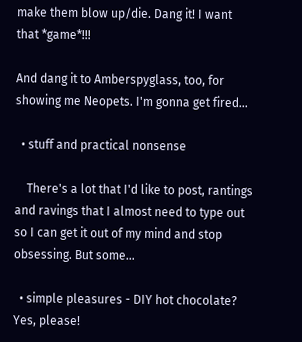make them blow up/die. Dang it! I want that *game*!!!

And dang it to Amberspyglass, too, for showing me Neopets. I'm gonna get fired...

  • stuff and practical nonsense

    There's a lot that I'd like to post, rantings and ravings that I almost need to type out so I can get it out of my mind and stop obsessing. But some…

  • simple pleasures - DIY hot chocolate? Yes, please!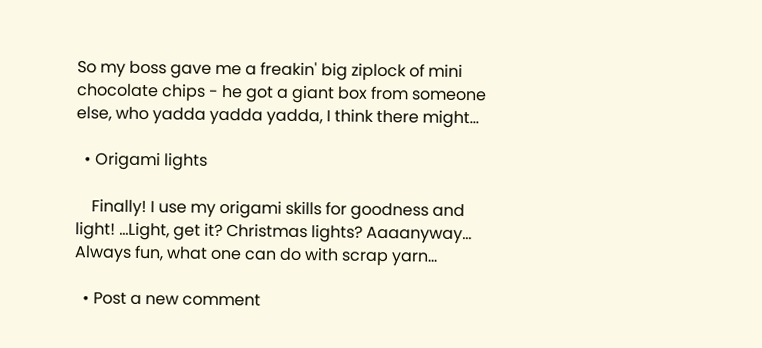So my boss gave me a freakin' big ziplock of mini chocolate chips - he got a giant box from someone else, who yadda yadda yadda, I think there might…

  • Origami lights

    Finally! I use my origami skills for goodness and light! ...Light, get it? Christmas lights? Aaaanyway... Always fun, what one can do with scrap yarn…

  • Post a new comment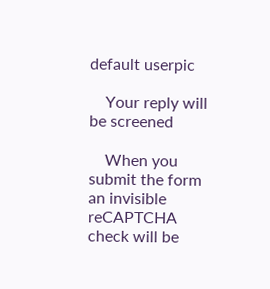default userpic

    Your reply will be screened

    When you submit the form an invisible reCAPTCHA check will be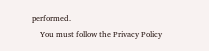performed.
    You must follow the Privacy Policy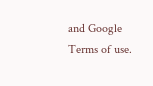and Google Terms of use.